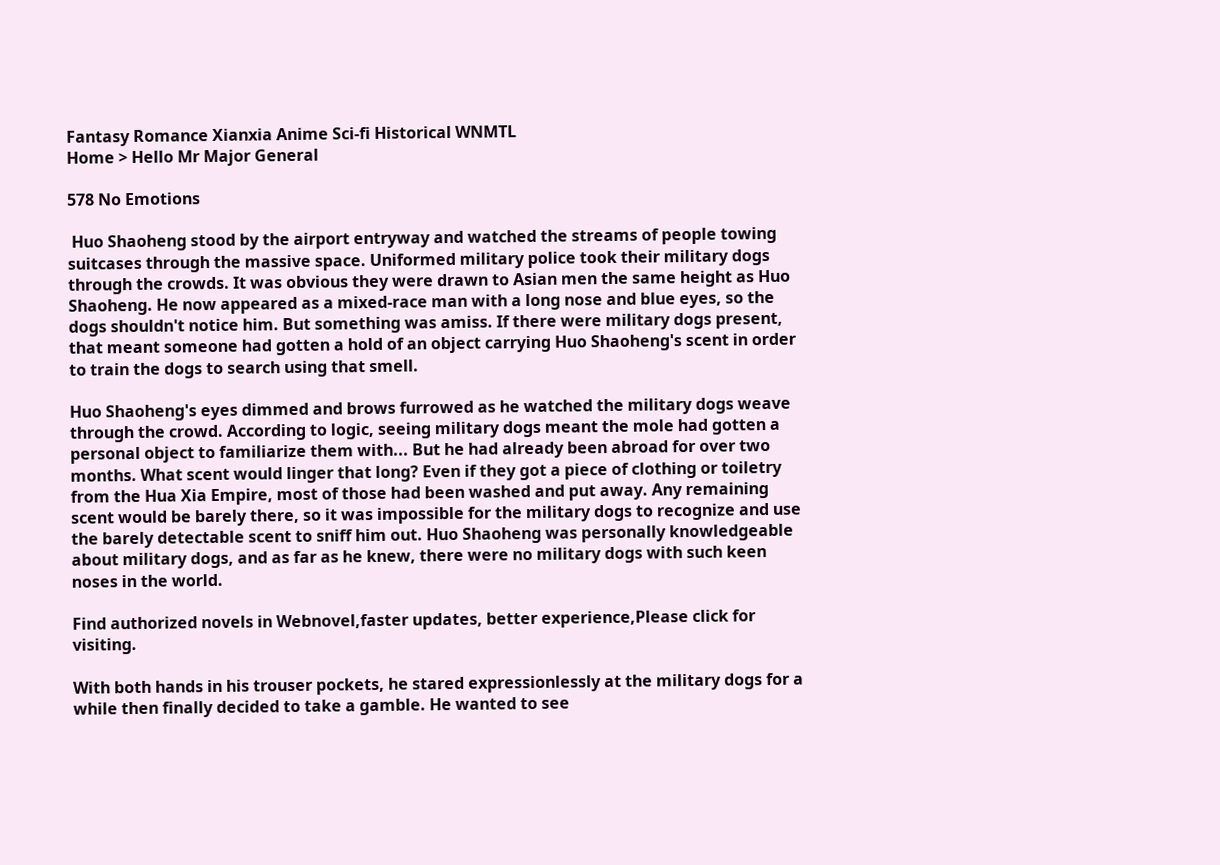Fantasy Romance Xianxia Anime Sci-fi Historical WNMTL
Home > Hello Mr Major General

578 No Emotions

 Huo Shaoheng stood by the airport entryway and watched the streams of people towing suitcases through the massive space. Uniformed military police took their military dogs through the crowds. It was obvious they were drawn to Asian men the same height as Huo Shaoheng. He now appeared as a mixed-race man with a long nose and blue eyes, so the dogs shouldn't notice him. But something was amiss. If there were military dogs present, that meant someone had gotten a hold of an object carrying Huo Shaoheng's scent in order to train the dogs to search using that smell.

Huo Shaoheng's eyes dimmed and brows furrowed as he watched the military dogs weave through the crowd. According to logic, seeing military dogs meant the mole had gotten a personal object to familiarize them with... But he had already been abroad for over two months. What scent would linger that long? Even if they got a piece of clothing or toiletry from the Hua Xia Empire, most of those had been washed and put away. Any remaining scent would be barely there, so it was impossible for the military dogs to recognize and use the barely detectable scent to sniff him out. Huo Shaoheng was personally knowledgeable about military dogs, and as far as he knew, there were no military dogs with such keen noses in the world.

Find authorized novels in Webnovel,faster updates, better experience,Please click for visiting.

With both hands in his trouser pockets, he stared expressionlessly at the military dogs for a while then finally decided to take a gamble. He wanted to see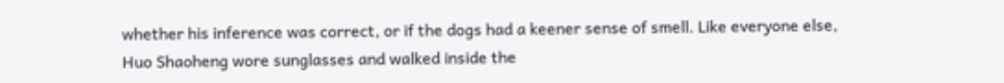whether his inference was correct, or if the dogs had a keener sense of smell. Like everyone else, Huo Shaoheng wore sunglasses and walked inside the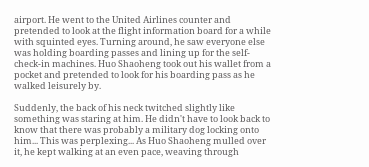airport. He went to the United Airlines counter and pretended to look at the flight information board for a while with squinted eyes. Turning around, he saw everyone else was holding boarding passes and lining up for the self-check-in machines. Huo Shaoheng took out his wallet from a pocket and pretended to look for his boarding pass as he walked leisurely by.

Suddenly, the back of his neck twitched slightly like something was staring at him. He didn't have to look back to know that there was probably a military dog locking onto him... This was perplexing... As Huo Shaoheng mulled over it, he kept walking at an even pace, weaving through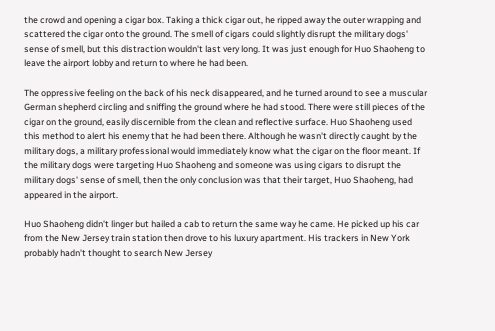the crowd and opening a cigar box. Taking a thick cigar out, he ripped away the outer wrapping and scattered the cigar onto the ground. The smell of cigars could slightly disrupt the military dogs' sense of smell, but this distraction wouldn't last very long. It was just enough for Huo Shaoheng to leave the airport lobby and return to where he had been.

The oppressive feeling on the back of his neck disappeared, and he turned around to see a muscular German shepherd circling and sniffing the ground where he had stood. There were still pieces of the cigar on the ground, easily discernible from the clean and reflective surface. Huo Shaoheng used this method to alert his enemy that he had been there. Although he wasn't directly caught by the military dogs, a military professional would immediately know what the cigar on the floor meant. If the military dogs were targeting Huo Shaoheng and someone was using cigars to disrupt the military dogs' sense of smell, then the only conclusion was that their target, Huo Shaoheng, had appeared in the airport.

Huo Shaoheng didn't linger but hailed a cab to return the same way he came. He picked up his car from the New Jersey train station then drove to his luxury apartment. His trackers in New York probably hadn't thought to search New Jersey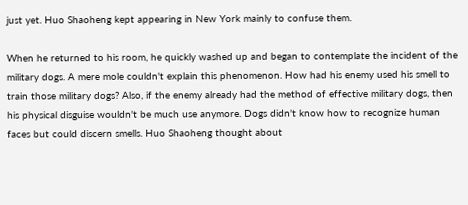just yet. Huo Shaoheng kept appearing in New York mainly to confuse them.

When he returned to his room, he quickly washed up and began to contemplate the incident of the military dogs. A mere mole couldn't explain this phenomenon. How had his enemy used his smell to train those military dogs? Also, if the enemy already had the method of effective military dogs, then his physical disguise wouldn't be much use anymore. Dogs didn't know how to recognize human faces but could discern smells. Huo Shaoheng thought about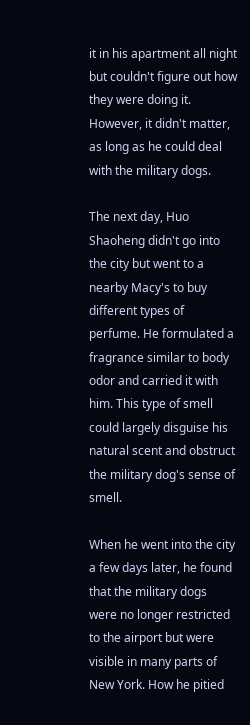it in his apartment all night but couldn't figure out how they were doing it. However, it didn't matter, as long as he could deal with the military dogs.

The next day, Huo Shaoheng didn't go into the city but went to a nearby Macy's to buy different types of perfume. He formulated a fragrance similar to body odor and carried it with him. This type of smell could largely disguise his natural scent and obstruct the military dog's sense of smell.

When he went into the city a few days later, he found that the military dogs were no longer restricted to the airport but were visible in many parts of New York. How he pitied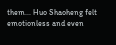them... Huo Shaoheng felt emotionless and even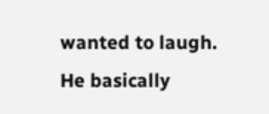wanted to laugh. He basically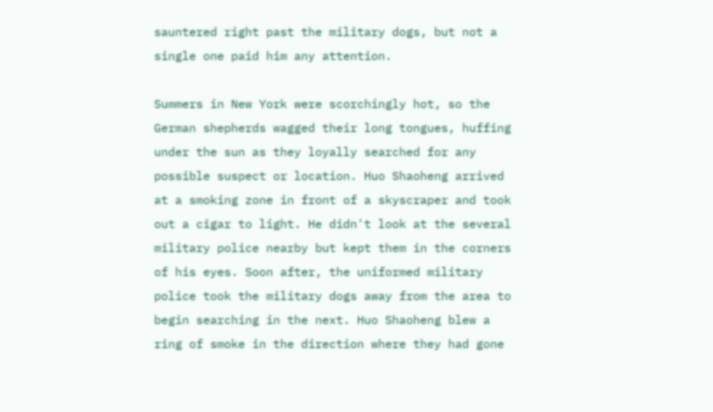sauntered right past the military dogs, but not a single one paid him any attention.

Summers in New York were scorchingly hot, so the German shepherds wagged their long tongues, huffing under the sun as they loyally searched for any possible suspect or location. Huo Shaoheng arrived at a smoking zone in front of a skyscraper and took out a cigar to light. He didn't look at the several military police nearby but kept them in the corners of his eyes. Soon after, the uniformed military police took the military dogs away from the area to begin searching in the next. Huo Shaoheng blew a ring of smoke in the direction where they had gone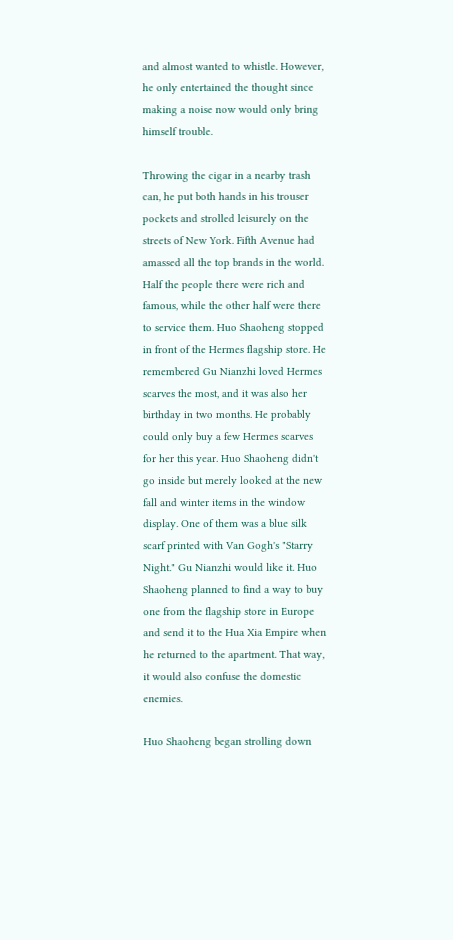and almost wanted to whistle. However, he only entertained the thought since making a noise now would only bring himself trouble.

Throwing the cigar in a nearby trash can, he put both hands in his trouser pockets and strolled leisurely on the streets of New York. Fifth Avenue had amassed all the top brands in the world. Half the people there were rich and famous, while the other half were there to service them. Huo Shaoheng stopped in front of the Hermes flagship store. He remembered Gu Nianzhi loved Hermes scarves the most, and it was also her birthday in two months. He probably could only buy a few Hermes scarves for her this year. Huo Shaoheng didn't go inside but merely looked at the new fall and winter items in the window display. One of them was a blue silk scarf printed with Van Gogh's "Starry Night." Gu Nianzhi would like it. Huo Shaoheng planned to find a way to buy one from the flagship store in Europe and send it to the Hua Xia Empire when he returned to the apartment. That way, it would also confuse the domestic enemies.

Huo Shaoheng began strolling down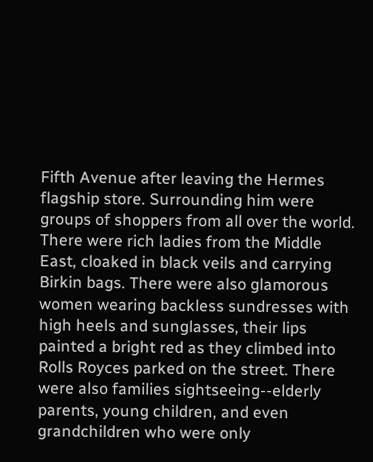Fifth Avenue after leaving the Hermes flagship store. Surrounding him were groups of shoppers from all over the world. There were rich ladies from the Middle East, cloaked in black veils and carrying Birkin bags. There were also glamorous women wearing backless sundresses with high heels and sunglasses, their lips painted a bright red as they climbed into Rolls Royces parked on the street. There were also families sightseeing--elderly parents, young children, and even grandchildren who were only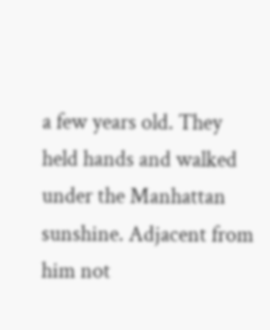a few years old. They held hands and walked under the Manhattan sunshine. Adjacent from him not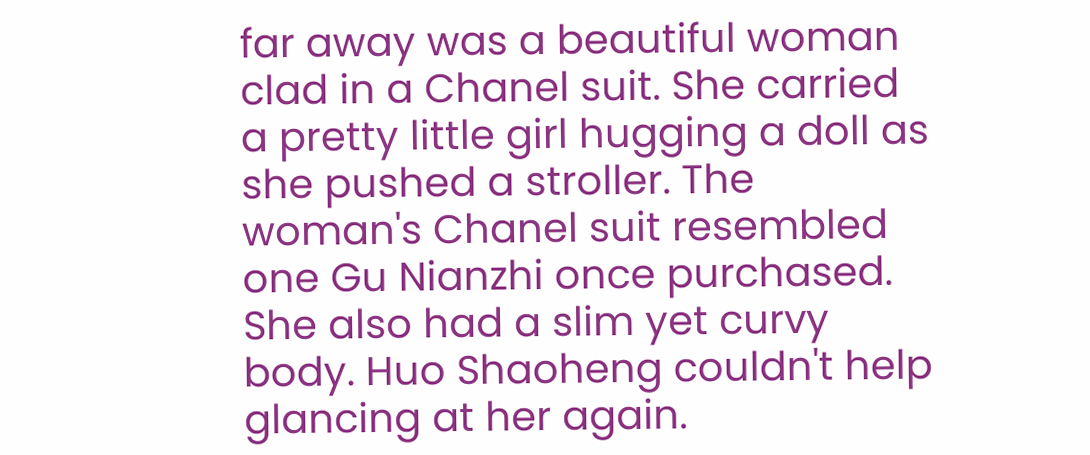far away was a beautiful woman clad in a Chanel suit. She carried a pretty little girl hugging a doll as she pushed a stroller. The woman's Chanel suit resembled one Gu Nianzhi once purchased. She also had a slim yet curvy body. Huo Shaoheng couldn't help glancing at her again.